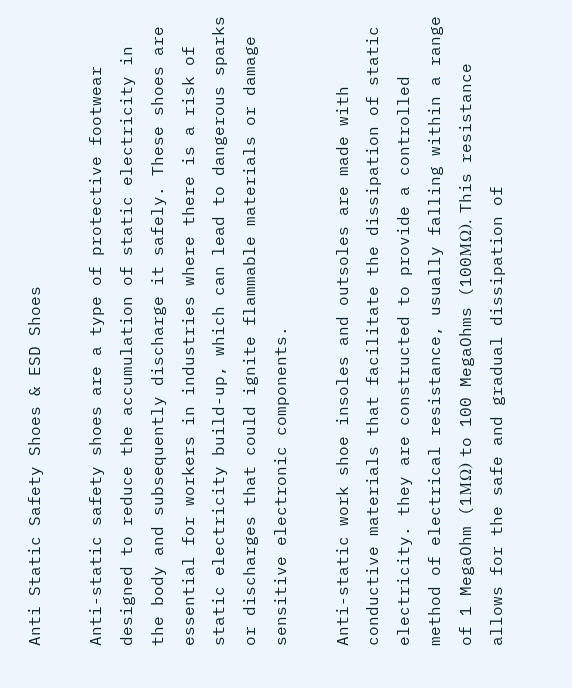Anti Static Safety Shoes & ESD Shoes

Anti-static safety shoes are a type of protective footwear designed to reduce the accumulation of static electricity in the body and subsequently discharge it safely. These shoes are essential for workers in industries where there is a risk of static electricity build-up, which can lead to dangerous sparks or discharges that could ignite flammable materials or damage sensitive electronic components.

Anti-static work shoe insoles and outsoles are made with conductive materials that facilitate the dissipation of static electricity. they are constructed to provide a controlled method of electrical resistance, usually falling within a range of 1 MegaOhm (1MΩ) to 100 MegaOhms (100MΩ). This resistance allows for the safe and gradual dissipation of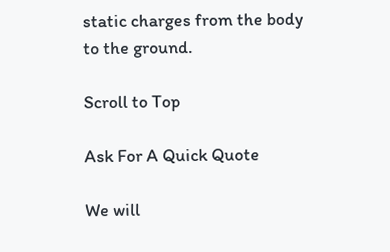static charges from the body to the ground.

Scroll to Top

Ask For A Quick Quote

We will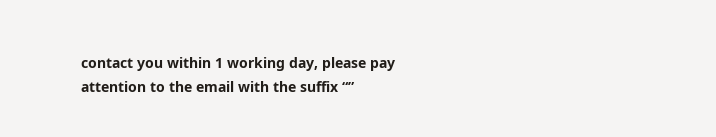contact you within 1 working day, please pay attention to the email with the suffix “”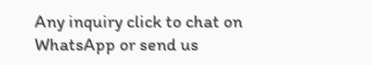Any inquiry click to chat on WhatsApp or send us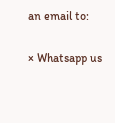an email to:

× Whatsapp us